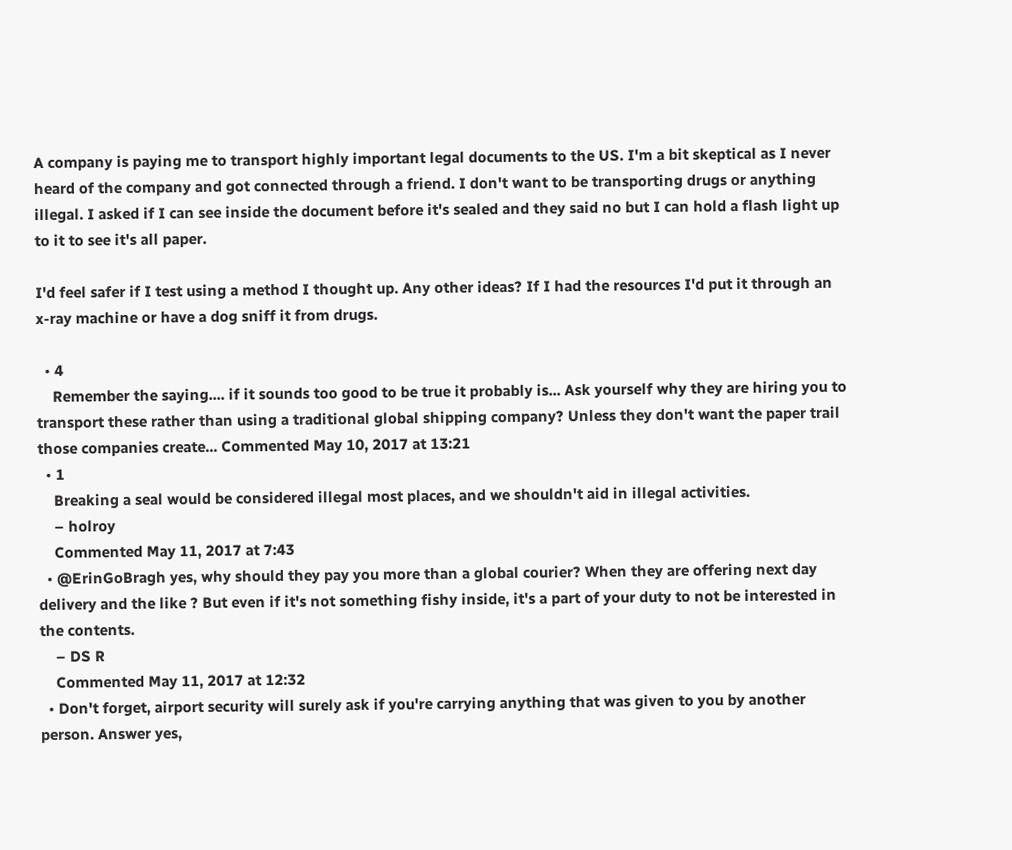A company is paying me to transport highly important legal documents to the US. I'm a bit skeptical as I never heard of the company and got connected through a friend. I don't want to be transporting drugs or anything illegal. I asked if I can see inside the document before it's sealed and they said no but I can hold a flash light up to it to see it's all paper.

I'd feel safer if I test using a method I thought up. Any other ideas? If I had the resources I'd put it through an x-ray machine or have a dog sniff it from drugs.

  • 4
    Remember the saying.... if it sounds too good to be true it probably is... Ask yourself why they are hiring you to transport these rather than using a traditional global shipping company? Unless they don't want the paper trail those companies create... Commented May 10, 2017 at 13:21
  • 1
    Breaking a seal would be considered illegal most places, and we shouldn't aid in illegal activities.
    – holroy
    Commented May 11, 2017 at 7:43
  • @ErinGoBragh yes, why should they pay you more than a global courier? When they are offering next day delivery and the like ? But even if it's not something fishy inside, it's a part of your duty to not be interested in the contents.
    – DS R
    Commented May 11, 2017 at 12:32
  • Don't forget, airport security will surely ask if you're carrying anything that was given to you by another person. Answer yes,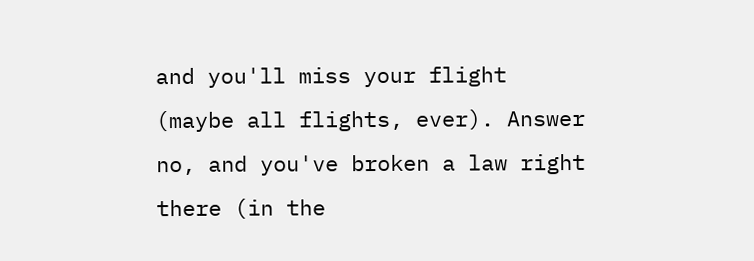and you'll miss your flight (maybe all flights, ever). Answer no, and you've broken a law right there (in the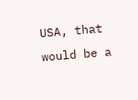USA, that would be a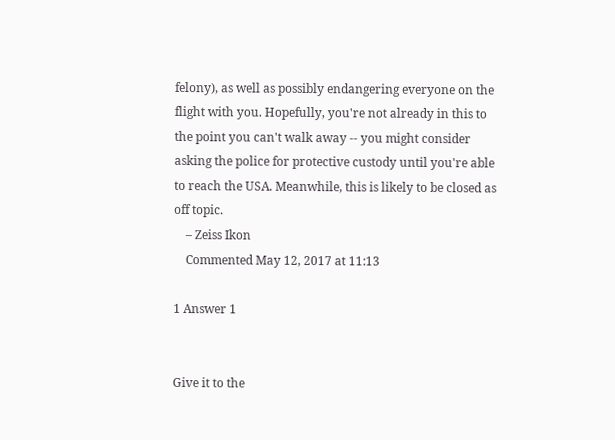felony), as well as possibly endangering everyone on the flight with you. Hopefully, you're not already in this to the point you can't walk away -- you might consider asking the police for protective custody until you're able to reach the USA. Meanwhile, this is likely to be closed as off topic.
    – Zeiss Ikon
    Commented May 12, 2017 at 11:13

1 Answer 1


Give it to the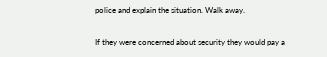police and explain the situation. Walk away.

If they were concerned about security they would pay a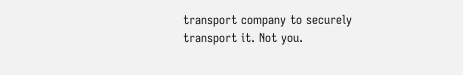transport company to securely transport it. Not you.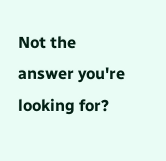Not the answer you're looking for?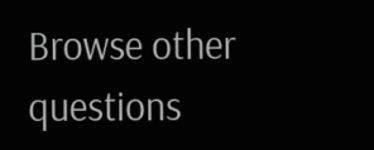Browse other questions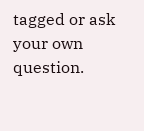tagged or ask your own question.